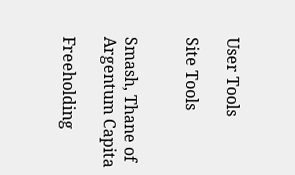User Tools

Site Tools


Smash, Thane of Argentum Capita

Freeholding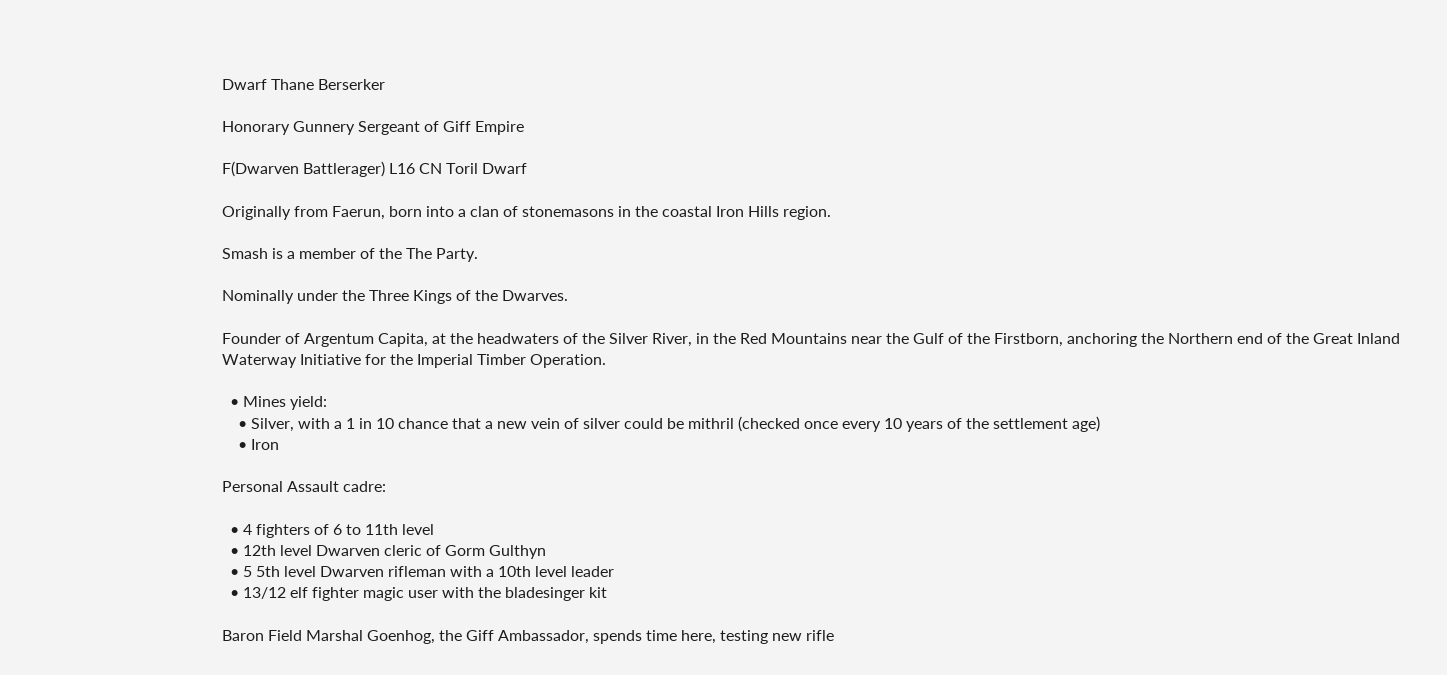Dwarf Thane Berserker

Honorary Gunnery Sergeant of Giff Empire

F(Dwarven Battlerager) L16 CN Toril Dwarf

Originally from Faerun, born into a clan of stonemasons in the coastal Iron Hills region.

Smash is a member of the The Party.

Nominally under the Three Kings of the Dwarves.

Founder of Argentum Capita, at the headwaters of the Silver River, in the Red Mountains near the Gulf of the Firstborn, anchoring the Northern end of the Great Inland Waterway Initiative for the Imperial Timber Operation.

  • Mines yield:
    • Silver, with a 1 in 10 chance that a new vein of silver could be mithril (checked once every 10 years of the settlement age)
    • Iron

Personal Assault cadre:

  • 4 fighters of 6 to 11th level
  • 12th level Dwarven cleric of Gorm Gulthyn
  • 5 5th level Dwarven rifleman with a 10th level leader
  • 13/12 elf fighter magic user with the bladesinger kit

Baron Field Marshal Goenhog, the Giff Ambassador, spends time here, testing new rifle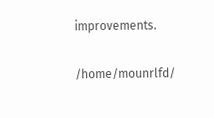improvements.

/home/mounrlfd/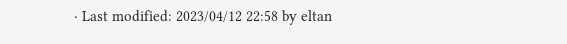· Last modified: 2023/04/12 22:58 by eltan